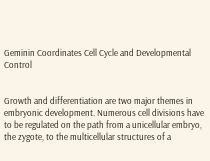Geminin Coordinates Cell Cycle and Developmental Control


Growth and differentiation are two major themes in embryonic development. Numerous cell divisions have to be regulated on the path from a unicellular embryo, the zygote, to the multicellular structures of a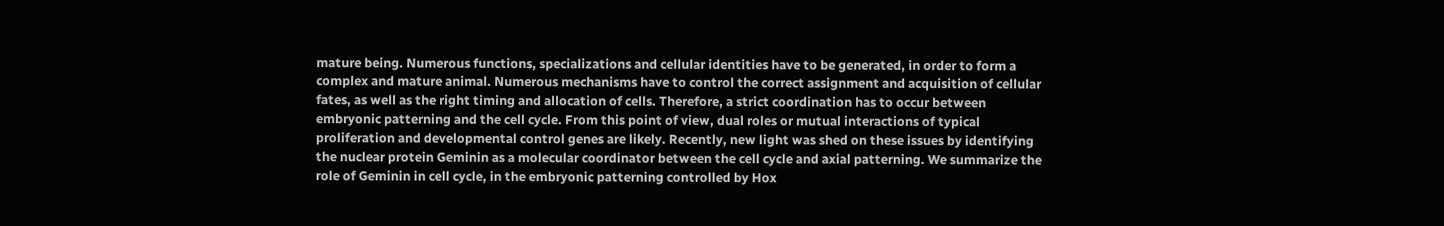mature being. Numerous functions, specializations and cellular identities have to be generated, in order to form a complex and mature animal. Numerous mechanisms have to control the correct assignment and acquisition of cellular fates, as well as the right timing and allocation of cells. Therefore, a strict coordination has to occur between embryonic patterning and the cell cycle. From this point of view, dual roles or mutual interactions of typical proliferation and developmental control genes are likely. Recently, new light was shed on these issues by identifying the nuclear protein Geminin as a molecular coordinator between the cell cycle and axial patterning. We summarize the role of Geminin in cell cycle, in the embryonic patterning controlled by Hox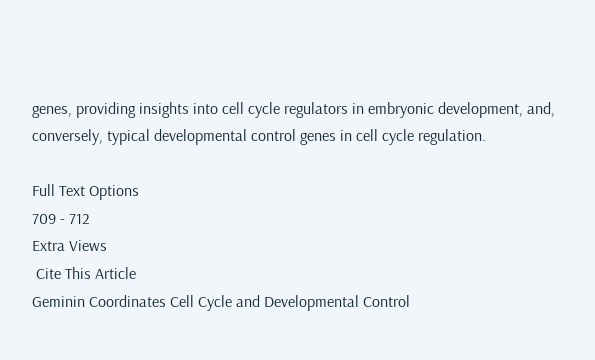genes, providing insights into cell cycle regulators in embryonic development, and, conversely, typical developmental control genes in cell cycle regulation.

Full Text Options
709 - 712
Extra Views
 Cite This Article
Geminin Coordinates Cell Cycle and Developmental Control